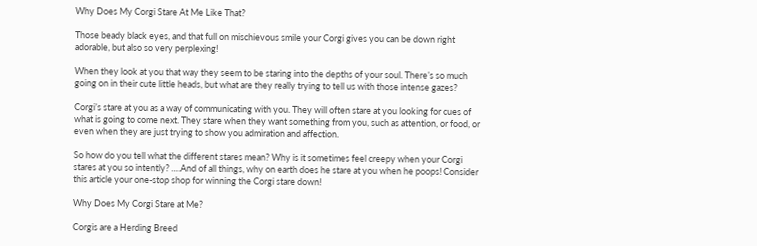Why Does My Corgi Stare At Me Like That?

Those beady black eyes, and that full on mischievous smile your Corgi gives you can be down right adorable, but also so very perplexing!

When they look at you that way they seem to be staring into the depths of your soul. There’s so much going on in their cute little heads, but what are they really trying to tell us with those intense gazes?

Corgi’s stare at you as a way of communicating with you. They will often stare at you looking for cues of what is going to come next. They stare when they want something from you, such as attention, or food, or even when they are just trying to show you admiration and affection.

So how do you tell what the different stares mean? Why is it sometimes feel creepy when your Corgi stares at you so intently? ….And of all things, why on earth does he stare at you when he poops! Consider this article your one-stop shop for winning the Corgi stare down!

Why Does My Corgi Stare at Me?

Corgis are a Herding Breed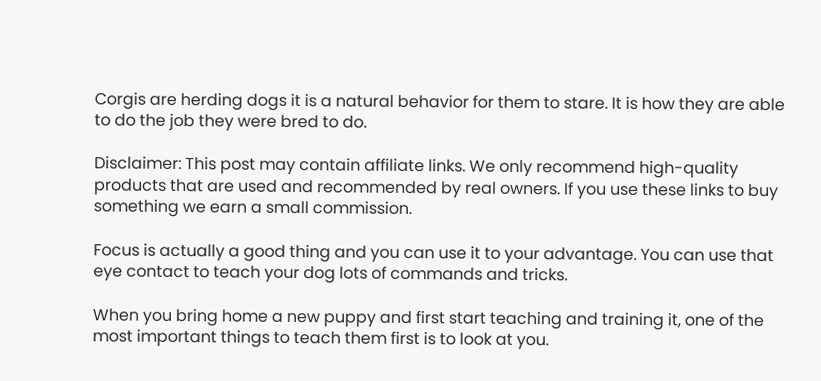Corgis are herding dogs it is a natural behavior for them to stare. It is how they are able to do the job they were bred to do.

Disclaimer: This post may contain affiliate links. We only recommend high-quality products that are used and recommended by real owners. If you use these links to buy something we earn a small commission.

Focus is actually a good thing and you can use it to your advantage. You can use that eye contact to teach your dog lots of commands and tricks.

When you bring home a new puppy and first start teaching and training it, one of the most important things to teach them first is to look at you.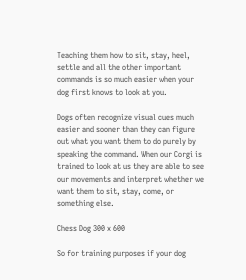Teaching them how to sit, stay, heel, settle and all the other important commands is so much easier when your dog first knows to look at you.

Dogs often recognize visual cues much easier and sooner than they can figure out what you want them to do purely by speaking the command. When our Corgi is trained to look at us they are able to see our movements and interpret whether we want them to sit, stay, come, or something else.

Chess Dog 300 x 600

So for training purposes if your dog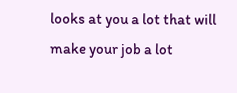looks at you a lot that will make your job a lot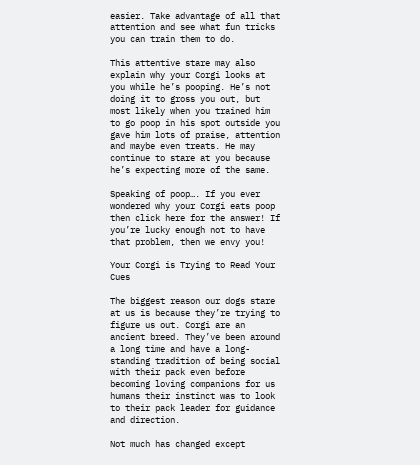easier. Take advantage of all that attention and see what fun tricks you can train them to do.

This attentive stare may also explain why your Corgi looks at you while he’s pooping. He’s not doing it to gross you out, but most likely when you trained him to go poop in his spot outside you gave him lots of praise, attention and maybe even treats. He may continue to stare at you because he’s expecting more of the same.

Speaking of poop…. If you ever wondered why your Corgi eats poop then click here for the answer! If you’re lucky enough not to have that problem, then we envy you!

Your Corgi is Trying to Read Your Cues

The biggest reason our dogs stare at us is because they’re trying to figure us out. Corgi are an ancient breed. They’ve been around a long time and have a long-standing tradition of being social with their pack even before becoming loving companions for us humans their instinct was to look to their pack leader for guidance and direction.

Not much has changed except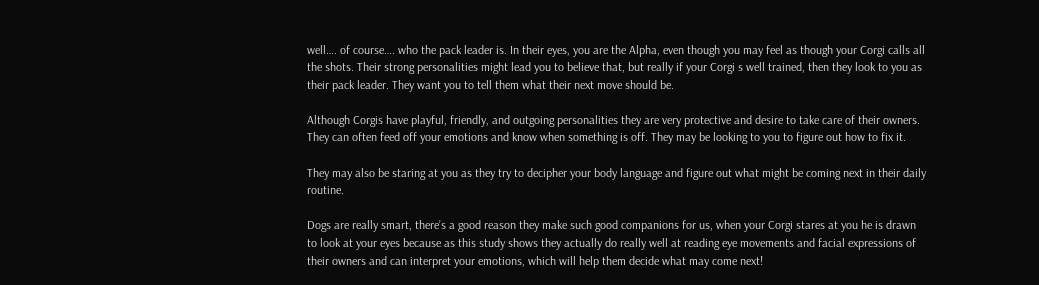well…. of course…. who the pack leader is. In their eyes, you are the Alpha, even though you may feel as though your Corgi calls all the shots. Their strong personalities might lead you to believe that, but really if your Corgi s well trained, then they look to you as their pack leader. They want you to tell them what their next move should be.

Although Corgis have playful, friendly, and outgoing personalities they are very protective and desire to take care of their owners. They can often feed off your emotions and know when something is off. They may be looking to you to figure out how to fix it.

They may also be staring at you as they try to decipher your body language and figure out what might be coming next in their daily routine.

Dogs are really smart, there’s a good reason they make such good companions for us, when your Corgi stares at you he is drawn to look at your eyes because as this study shows they actually do really well at reading eye movements and facial expressions of their owners and can interpret your emotions, which will help them decide what may come next!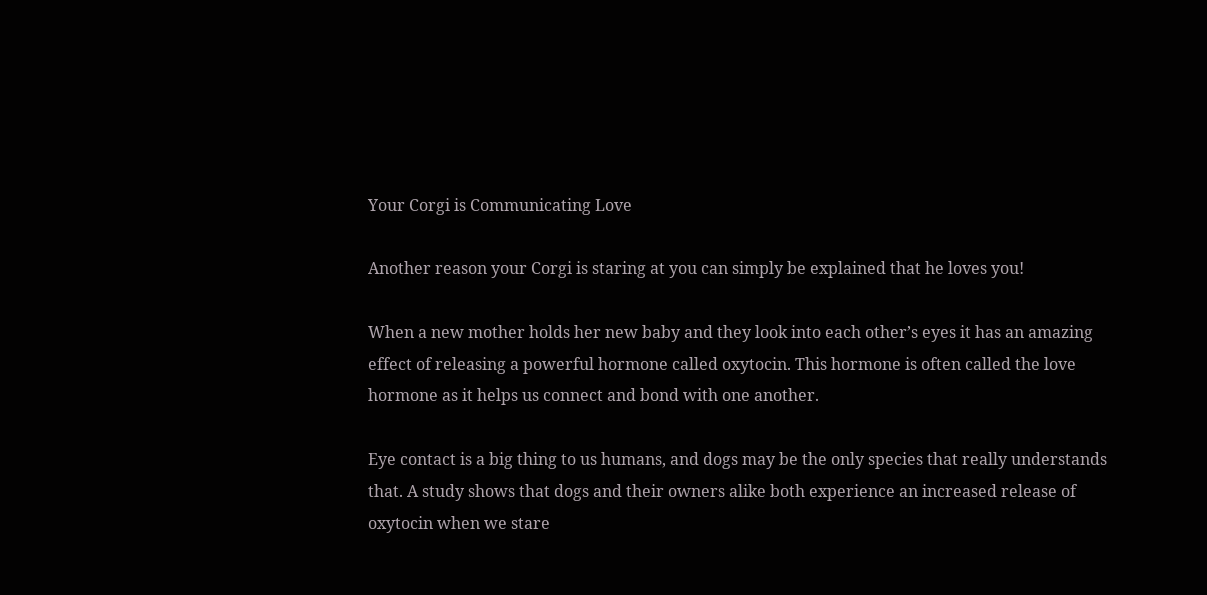Your Corgi is Communicating Love

Another reason your Corgi is staring at you can simply be explained that he loves you!

When a new mother holds her new baby and they look into each other’s eyes it has an amazing effect of releasing a powerful hormone called oxytocin. This hormone is often called the love hormone as it helps us connect and bond with one another.

Eye contact is a big thing to us humans, and dogs may be the only species that really understands that. A study shows that dogs and their owners alike both experience an increased release of oxytocin when we stare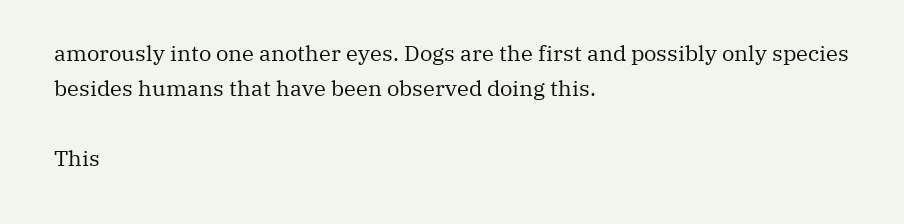amorously into one another eyes. Dogs are the first and possibly only species besides humans that have been observed doing this.

This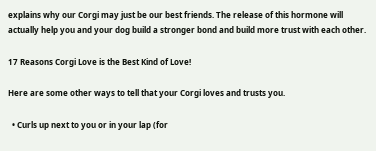explains why our Corgi may just be our best friends. The release of this hormone will actually help you and your dog build a stronger bond and build more trust with each other.

17 Reasons Corgi Love is the Best Kind of Love!

Here are some other ways to tell that your Corgi loves and trusts you.

  • Curls up next to you or in your lap (for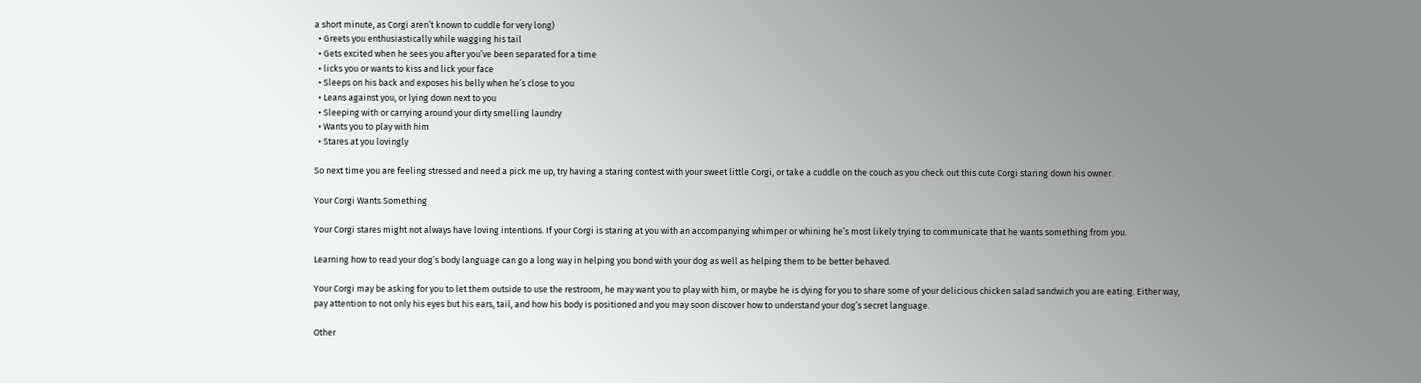a short minute, as Corgi aren’t known to cuddle for very long)
  • Greets you enthusiastically while wagging his tail
  • Gets excited when he sees you after you’ve been separated for a time
  • licks you or wants to kiss and lick your face
  • Sleeps on his back and exposes his belly when he’s close to you
  • Leans against you, or lying down next to you
  • Sleeping with or carrying around your dirty smelling laundry
  • Wants you to play with him
  • Stares at you lovingly

So next time you are feeling stressed and need a pick me up, try having a staring contest with your sweet little Corgi, or take a cuddle on the couch as you check out this cute Corgi staring down his owner.

Your Corgi Wants Something

Your Corgi stares might not always have loving intentions. If your Corgi is staring at you with an accompanying whimper or whining he’s most likely trying to communicate that he wants something from you.

Learning how to read your dog’s body language can go a long way in helping you bond with your dog as well as helping them to be better behaved.

Your Corgi may be asking for you to let them outside to use the restroom, he may want you to play with him, or maybe he is dying for you to share some of your delicious chicken salad sandwich you are eating. Either way, pay attention to not only his eyes but his ears, tail, and how his body is positioned and you may soon discover how to understand your dog’s secret language.

Other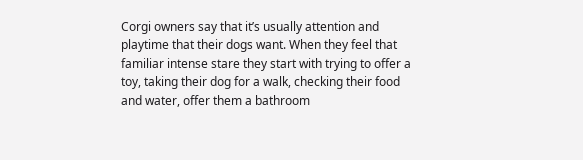Corgi owners say that it’s usually attention and playtime that their dogs want. When they feel that familiar intense stare they start with trying to offer a toy, taking their dog for a walk, checking their food and water, offer them a bathroom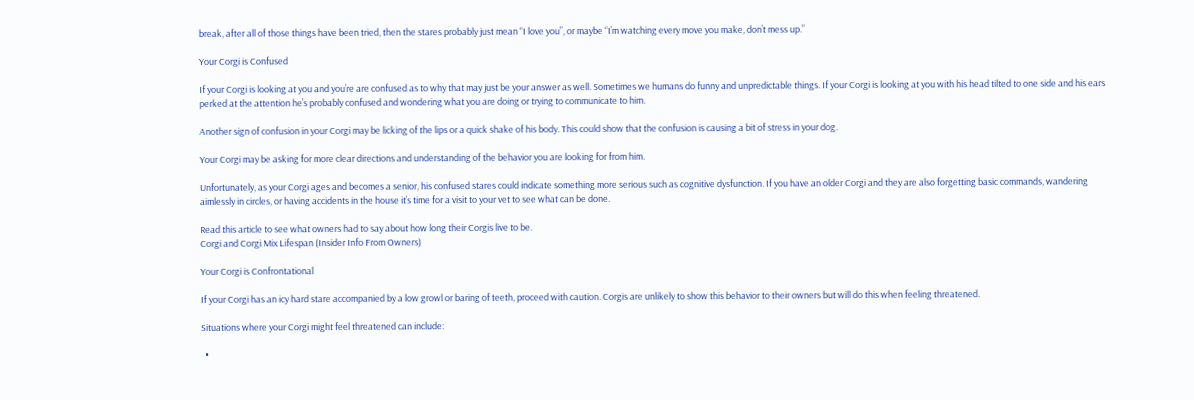break, after all of those things have been tried, then the stares probably just mean “I love you”, or maybe “I’m watching every move you make, don’t mess up.”

Your Corgi is Confused

If your Corgi is looking at you and you’re are confused as to why that may just be your answer as well. Sometimes we humans do funny and unpredictable things. If your Corgi is looking at you with his head tilted to one side and his ears perked at the attention he’s probably confused and wondering what you are doing or trying to communicate to him.

Another sign of confusion in your Corgi may be licking of the lips or a quick shake of his body. This could show that the confusion is causing a bit of stress in your dog.

Your Corgi may be asking for more clear directions and understanding of the behavior you are looking for from him.

Unfortunately, as your Corgi ages and becomes a senior, his confused stares could indicate something more serious such as cognitive dysfunction. If you have an older Corgi and they are also forgetting basic commands, wandering aimlessly in circles, or having accidents in the house it’s time for a visit to your vet to see what can be done.

Read this article to see what owners had to say about how long their Corgis live to be.
Corgi and Corgi Mix Lifespan (Insider Info From Owners)

Your Corgi is Confrontational

If your Corgi has an icy hard stare accompanied by a low growl or baring of teeth, proceed with caution. Corgis are unlikely to show this behavior to their owners but will do this when feeling threatened.

Situations where your Corgi might feel threatened can include:

  •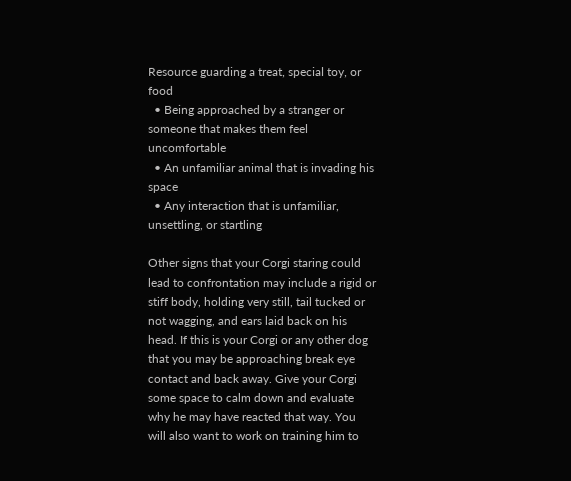Resource guarding a treat, special toy, or food
  • Being approached by a stranger or someone that makes them feel uncomfortable
  • An unfamiliar animal that is invading his space
  • Any interaction that is unfamiliar, unsettling, or startling

Other signs that your Corgi staring could lead to confrontation may include a rigid or stiff body, holding very still, tail tucked or not wagging, and ears laid back on his head. If this is your Corgi or any other dog that you may be approaching break eye contact and back away. Give your Corgi some space to calm down and evaluate why he may have reacted that way. You will also want to work on training him to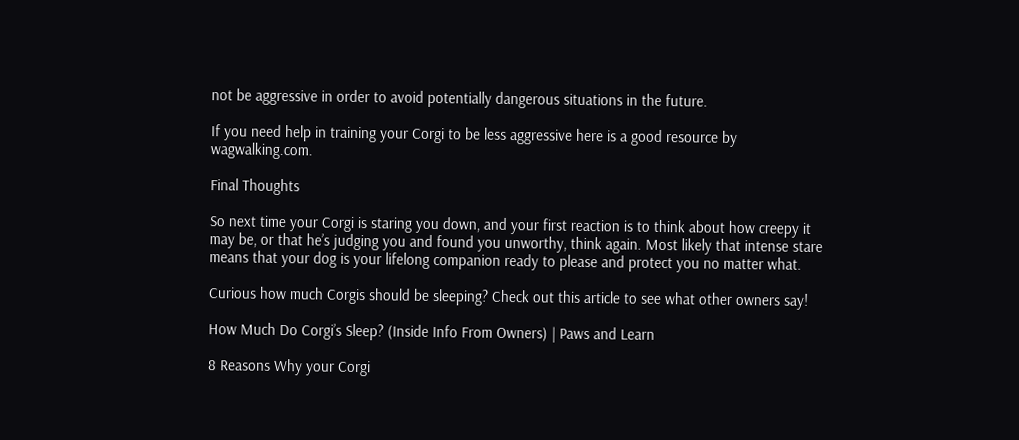not be aggressive in order to avoid potentially dangerous situations in the future.

If you need help in training your Corgi to be less aggressive here is a good resource by wagwalking.com.

Final Thoughts

So next time your Corgi is staring you down, and your first reaction is to think about how creepy it may be, or that he’s judging you and found you unworthy, think again. Most likely that intense stare means that your dog is your lifelong companion ready to please and protect you no matter what.

Curious how much Corgis should be sleeping? Check out this article to see what other owners say!

How Much Do Corgi’s Sleep? (Inside Info From Owners) | Paws and Learn

8 Reasons Why your Corgi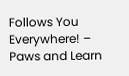Follows You Everywhere! – Paws and Learn